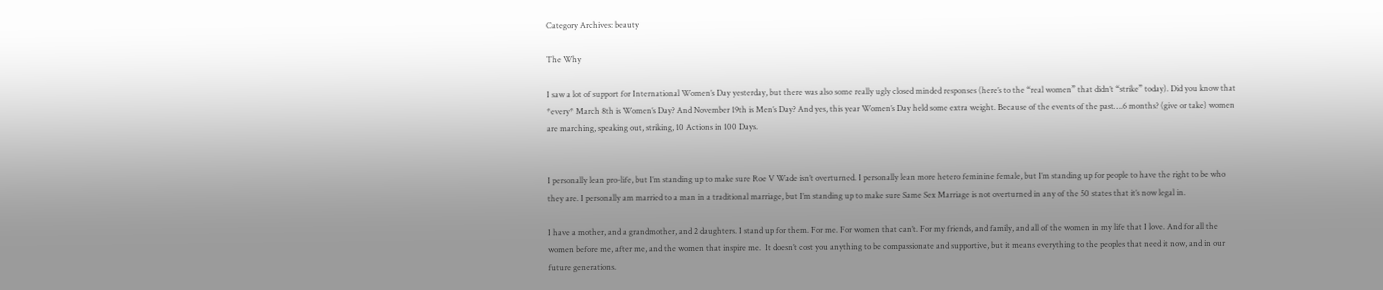Category Archives: beauty

The Why

I saw a lot of support for International Women’s Day yesterday, but there was also some really ugly closed minded responses (here’s to the “real women” that didn’t “strike” today). Did you know that *every* March 8th is Women’s Day? And November 19th is Men’s Day? And yes, this year Women’s Day held some extra weight. Because of the events of the past….6 months? (give or take) women are marching, speaking out, striking, 10 Actions in 100 Days.


I personally lean pro-life, but I’m standing up to make sure Roe V Wade isn’t overturned. I personally lean more hetero feminine female, but I’m standing up for people to have the right to be who they are. I personally am married to a man in a traditional marriage, but I’m standing up to make sure Same Sex Marriage is not overturned in any of the 50 states that it’s now legal in.

I have a mother, and a grandmother, and 2 daughters. I stand up for them. For me. For women that can’t. For my friends, and family, and all of the women in my life that I love. And for all the women before me, after me, and the women that inspire me.  It doesn’t cost you anything to be compassionate and supportive, but it means everything to the peoples that need it now, and in our future generations.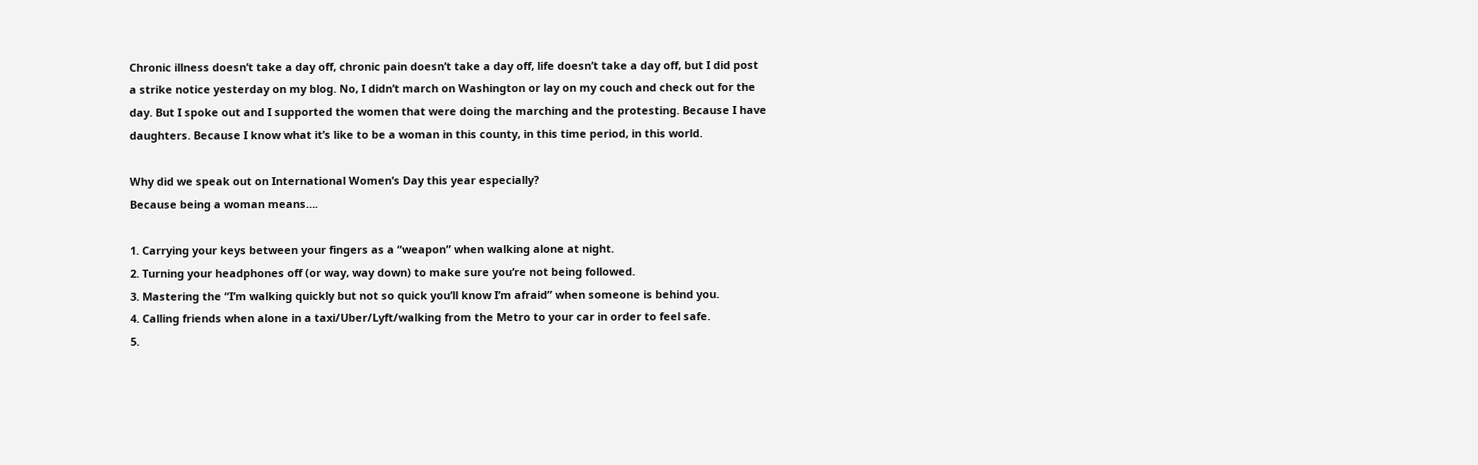Chronic illness doesn’t take a day off, chronic pain doesn’t take a day off, life doesn’t take a day off, but I did post a strike notice yesterday on my blog. No, I didn’t march on Washington or lay on my couch and check out for the day. But I spoke out and I supported the women that were doing the marching and the protesting. Because I have daughters. Because I know what it’s like to be a woman in this county, in this time period, in this world.

Why did we speak out on International Women’s Day this year especially?
Because being a woman means….

1. Carrying your keys between your fingers as a “weapon” when walking alone at night.
2. Turning your headphones off (or way, way down) to make sure you’re not being followed.
3. Mastering the “I’m walking quickly but not so quick you’ll know I’m afraid” when someone is behind you.
4. Calling friends when alone in a taxi/Uber/Lyft/walking from the Metro to your car in order to feel safe.
5.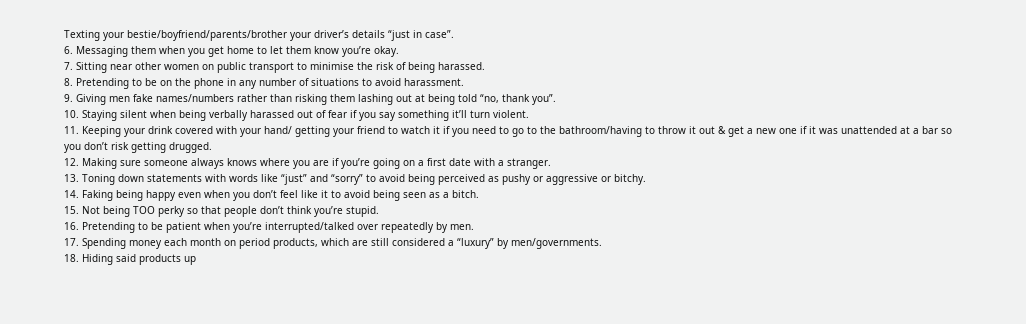Texting your bestie/boyfriend/parents/brother your driver’s details “just in case”.
6. Messaging them when you get home to let them know you’re okay.
7. Sitting near other women on public transport to minimise the risk of being harassed.
8. Pretending to be on the phone in any number of situations to avoid harassment.
9. Giving men fake names/numbers rather than risking them lashing out at being told “no, thank you”.
10. Staying silent when being verbally harassed out of fear if you say something it’ll turn violent.
11. Keeping your drink covered with your hand/ getting your friend to watch it if you need to go to the bathroom/having to throw it out & get a new one if it was unattended at a bar so you don’t risk getting drugged.
12. Making sure someone always knows where you are if you’re going on a first date with a stranger.
13. Toning down statements with words like “just” and “sorry” to avoid being perceived as pushy or aggressive or bitchy.
14. Faking being happy even when you don’t feel like it to avoid being seen as a bitch.
15. Not being TOO perky so that people don’t think you’re stupid.
16. Pretending to be patient when you’re interrupted/talked over repeatedly by men.
17. Spending money each month on period products, which are still considered a “luxury” by men/governments.
18. Hiding said products up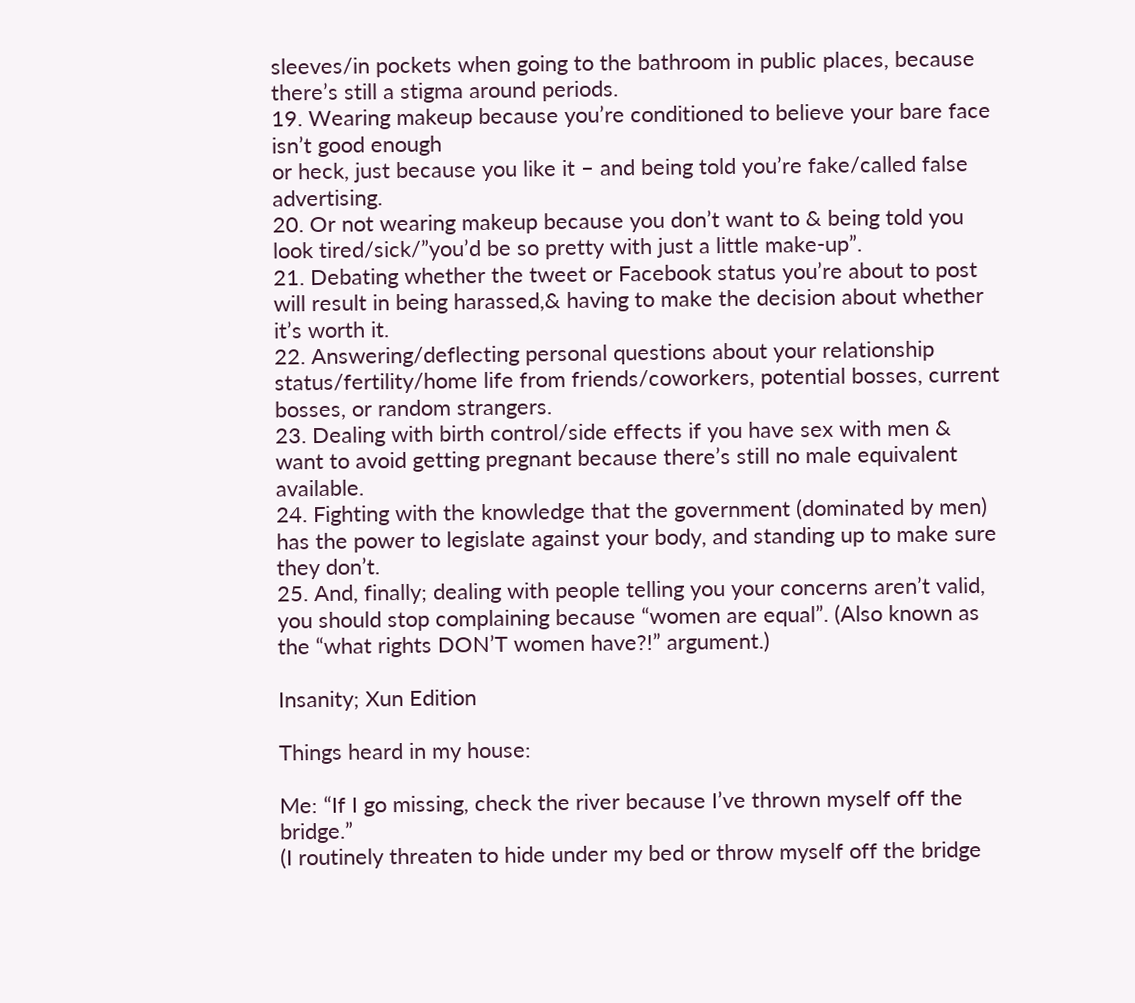sleeves/in pockets when going to the bathroom in public places, because there’s still a stigma around periods.
19. Wearing makeup because you’re conditioned to believe your bare face isn’t good enough
or heck, just because you like it – and being told you’re fake/called false advertising.
20. Or not wearing makeup because you don’t want to & being told you look tired/sick/”you’d be so pretty with just a little make-up”.
21. Debating whether the tweet or Facebook status you’re about to post will result in being harassed,& having to make the decision about whether it’s worth it.
22. Answering/deflecting personal questions about your relationship status/fertility/home life from friends/coworkers, potential bosses, current bosses, or random strangers.
23. Dealing with birth control/side effects if you have sex with men & want to avoid getting pregnant because there’s still no male equivalent available.
24. Fighting with the knowledge that the government (dominated by men) has the power to legislate against your body, and standing up to make sure they don’t.
25. And, finally; dealing with people telling you your concerns aren’t valid, you should stop complaining because “women are equal”. (Also known as the “what rights DON’T women have?!” argument.)

Insanity; Xun Edition

Things heard in my house:

Me: “If I go missing, check the river because I’ve thrown myself off the bridge.”
(I routinely threaten to hide under my bed or throw myself off the bridge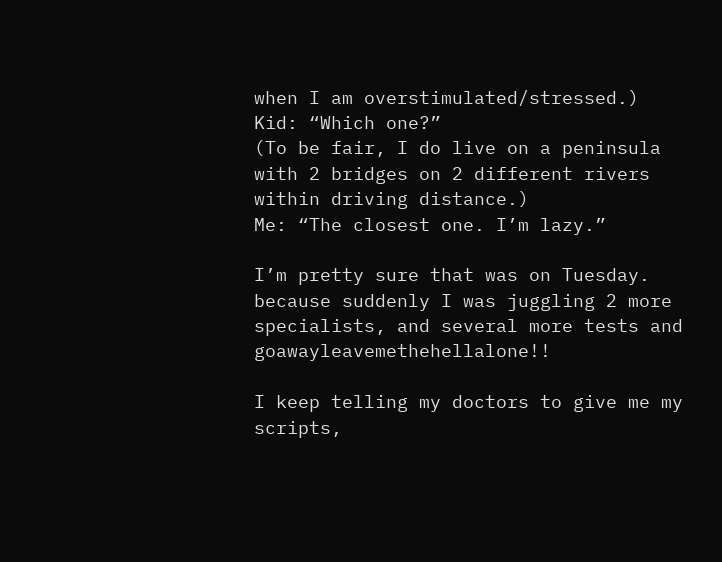when I am overstimulated/stressed.)
Kid: “Which one?”
(To be fair, I do live on a peninsula with 2 bridges on 2 different rivers within driving distance.)
Me: “The closest one. I’m lazy.”

I’m pretty sure that was on Tuesday. because suddenly I was juggling 2 more specialists, and several more tests and goawayleavemethehellalone!!

I keep telling my doctors to give me my scripts,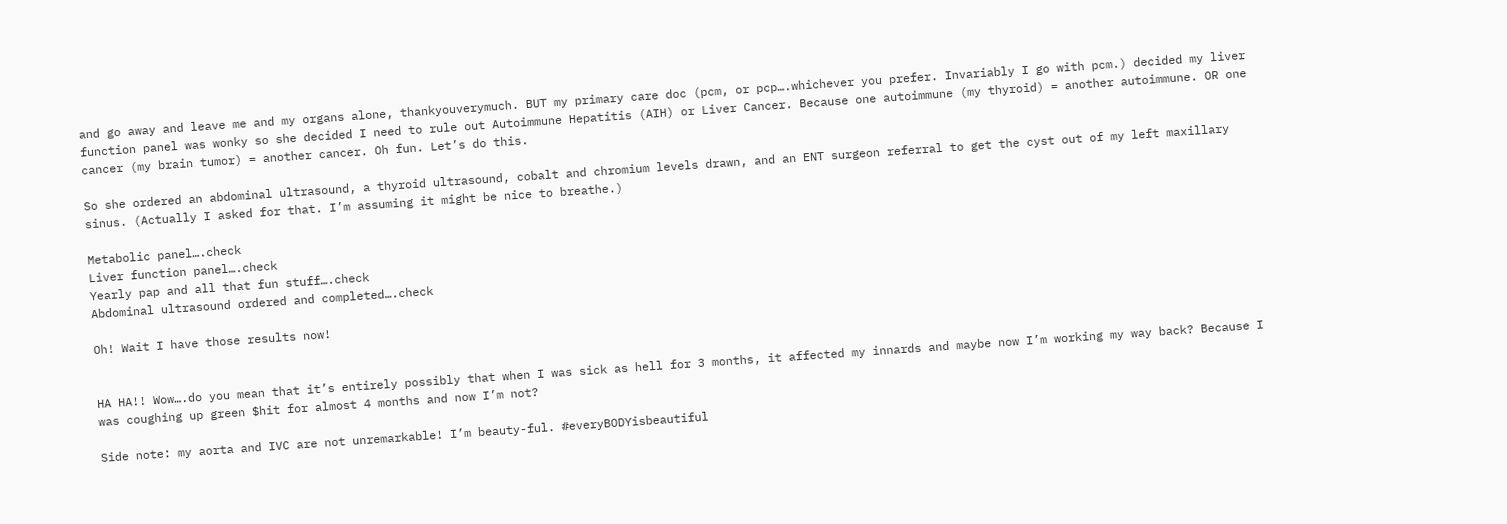and go away and leave me and my organs alone, thankyouverymuch. BUT my primary care doc (pcm, or pcp….whichever you prefer. Invariably I go with pcm.) decided my liver function panel was wonky so she decided I need to rule out Autoimmune Hepatitis (AIH) or Liver Cancer. Because one autoimmune (my thyroid) = another autoimmune. OR one cancer (my brain tumor) = another cancer. Oh fun. Let’s do this.

So she ordered an abdominal ultrasound, a thyroid ultrasound, cobalt and chromium levels drawn, and an ENT surgeon referral to get the cyst out of my left maxillary sinus. (Actually I asked for that. I’m assuming it might be nice to breathe.)

Metabolic panel….check
Liver function panel….check
Yearly pap and all that fun stuff….check
Abdominal ultrasound ordered and completed….check

Oh! Wait I have those results now!


HA HA!! Wow….do you mean that it’s entirely possibly that when I was sick as hell for 3 months, it affected my innards and maybe now I’m working my way back? Because I was coughing up green $hit for almost 4 months and now I’m not?

Side note: my aorta and IVC are not unremarkable! I’m beauty-ful. #everyBODYisbeautiful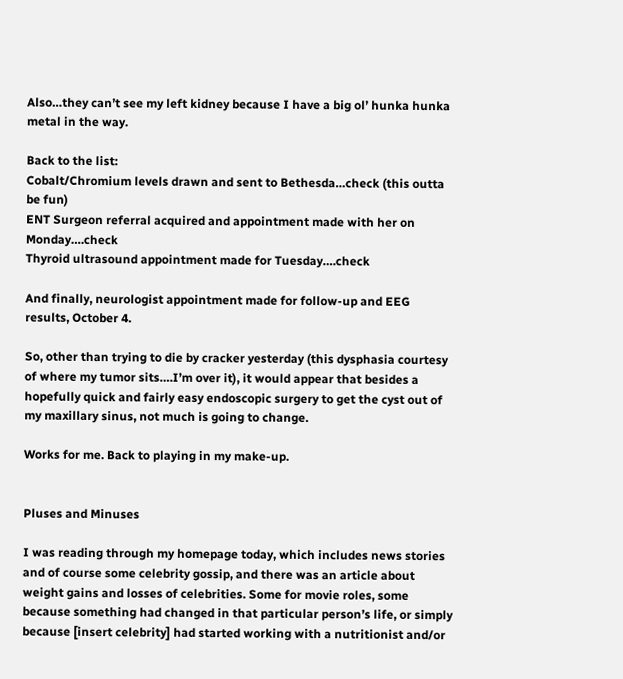Also…they can’t see my left kidney because I have a big ol’ hunka hunka metal in the way.

Back to the list:
Cobalt/Chromium levels drawn and sent to Bethesda…check (this outta be fun)
ENT Surgeon referral acquired and appointment made with her on Monday….check
Thyroid ultrasound appointment made for Tuesday….check

And finally, neurologist appointment made for follow-up and EEG results, October 4.

So, other than trying to die by cracker yesterday (this dysphasia courtesy of where my tumor sits….I’m over it), it would appear that besides a hopefully quick and fairly easy endoscopic surgery to get the cyst out of my maxillary sinus, not much is going to change.

Works for me. Back to playing in my make-up.


Pluses and Minuses

I was reading through my homepage today, which includes news stories and of course some celebrity gossip, and there was an article about weight gains and losses of celebrities. Some for movie roles, some because something had changed in that particular person’s life, or simply because [insert celebrity] had started working with a nutritionist and/or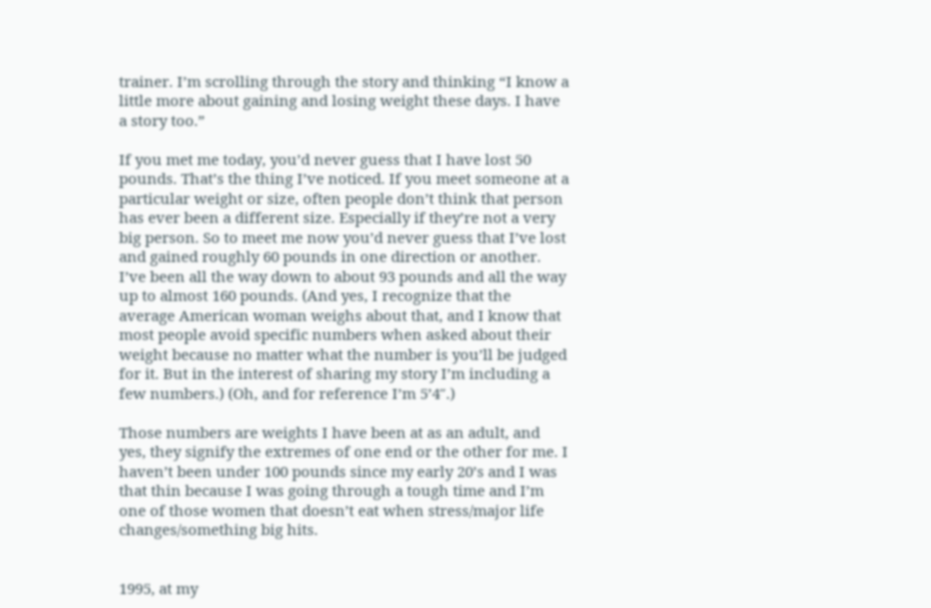trainer. I’m scrolling through the story and thinking “I know a little more about gaining and losing weight these days. I have a story too.”

If you met me today, you’d never guess that I have lost 50 pounds. That’s the thing I’ve noticed. If you meet someone at a particular weight or size, often people don’t think that person has ever been a different size. Especially if they’re not a very big person. So to meet me now you’d never guess that I’ve lost and gained roughly 60 pounds in one direction or another. I’ve been all the way down to about 93 pounds and all the way up to almost 160 pounds. (And yes, I recognize that the average American woman weighs about that, and I know that most people avoid specific numbers when asked about their weight because no matter what the number is you’ll be judged for it. But in the interest of sharing my story I’m including a few numbers.) (Oh, and for reference I’m 5’4″.)

Those numbers are weights I have been at as an adult, and yes, they signify the extremes of one end or the other for me. I haven’t been under 100 pounds since my early 20’s and I was that thin because I was going through a tough time and I’m one of those women that doesn’t eat when stress/major life changes/something big hits.


1995, at my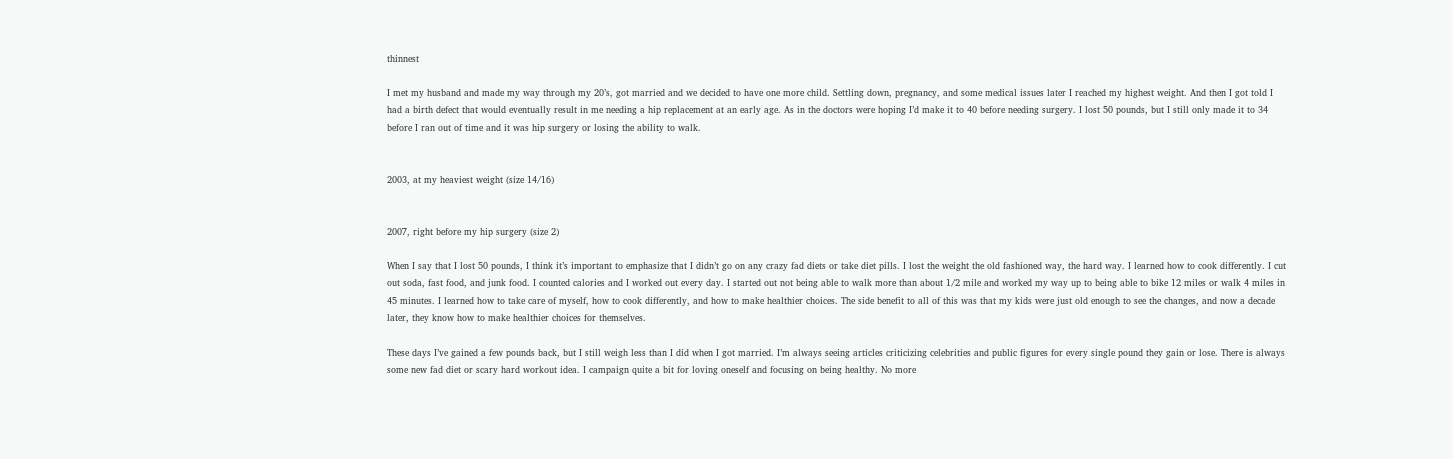thinnest

I met my husband and made my way through my 20’s, got married and we decided to have one more child. Settling down, pregnancy, and some medical issues later I reached my highest weight. And then I got told I had a birth defect that would eventually result in me needing a hip replacement at an early age. As in the doctors were hoping I’d make it to 40 before needing surgery. I lost 50 pounds, but I still only made it to 34 before I ran out of time and it was hip surgery or losing the ability to walk.


2003, at my heaviest weight (size 14/16)


2007, right before my hip surgery (size 2)

When I say that I lost 50 pounds, I think it’s important to emphasize that I didn’t go on any crazy fad diets or take diet pills. I lost the weight the old fashioned way, the hard way. I learned how to cook differently. I cut out soda, fast food, and junk food. I counted calories and I worked out every day. I started out not being able to walk more than about 1/2 mile and worked my way up to being able to bike 12 miles or walk 4 miles in 45 minutes. I learned how to take care of myself, how to cook differently, and how to make healthier choices. The side benefit to all of this was that my kids were just old enough to see the changes, and now a decade later, they know how to make healthier choices for themselves.

These days I’ve gained a few pounds back, but I still weigh less than I did when I got married. I’m always seeing articles criticizing celebrities and public figures for every single pound they gain or lose. There is always some new fad diet or scary hard workout idea. I campaign quite a bit for loving oneself and focusing on being healthy. No more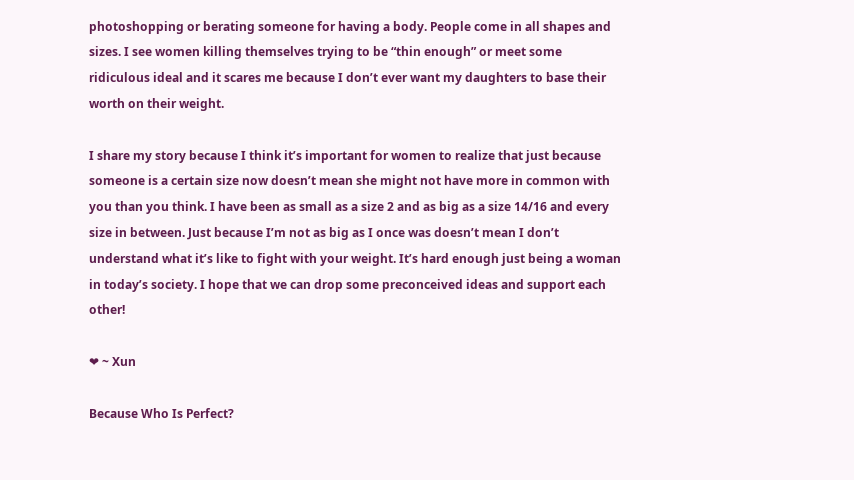photoshopping or berating someone for having a body. People come in all shapes and sizes. I see women killing themselves trying to be “thin enough” or meet some ridiculous ideal and it scares me because I don’t ever want my daughters to base their worth on their weight.

I share my story because I think it’s important for women to realize that just because someone is a certain size now doesn’t mean she might not have more in common with you than you think. I have been as small as a size 2 and as big as a size 14/16 and every size in between. Just because I’m not as big as I once was doesn’t mean I don’t understand what it’s like to fight with your weight. It’s hard enough just being a woman in today’s society. I hope that we can drop some preconceived ideas and support each other!

❤ ~ Xun

Because Who Is Perfect?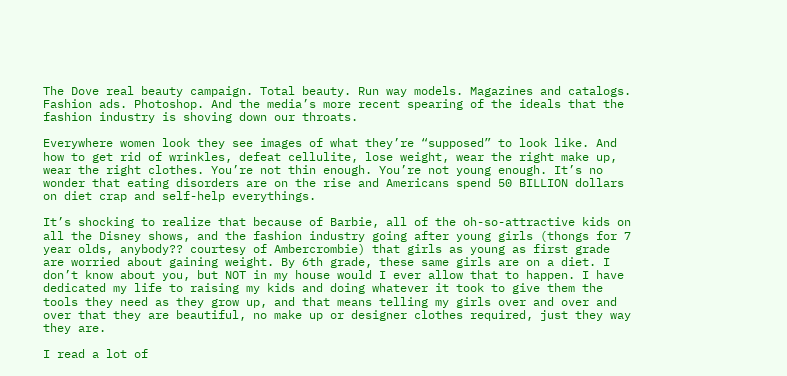The Dove real beauty campaign. Total beauty. Run way models. Magazines and catalogs. Fashion ads. Photoshop. And the media’s more recent spearing of the ideals that the fashion industry is shoving down our throats.

Everywhere women look they see images of what they’re “supposed” to look like. And how to get rid of wrinkles, defeat cellulite, lose weight, wear the right make up, wear the right clothes. You’re not thin enough. You’re not young enough. It’s no wonder that eating disorders are on the rise and Americans spend 50 BILLION dollars on diet crap and self-help everythings.

It’s shocking to realize that because of Barbie, all of the oh-so-attractive kids on all the Disney shows, and the fashion industry going after young girls (thongs for 7 year olds, anybody?? courtesy of Ambercrombie) that girls as young as first grade are worried about gaining weight. By 6th grade, these same girls are on a diet. I don’t know about you, but NOT in my house would I ever allow that to happen. I have dedicated my life to raising my kids and doing whatever it took to give them the tools they need as they grow up, and that means telling my girls over and over and over that they are beautiful, no make up or designer clothes required, just they way they are.

I read a lot of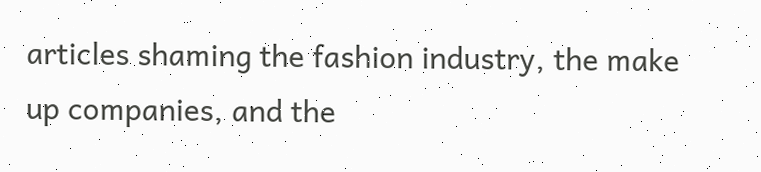articles shaming the fashion industry, the make up companies, and the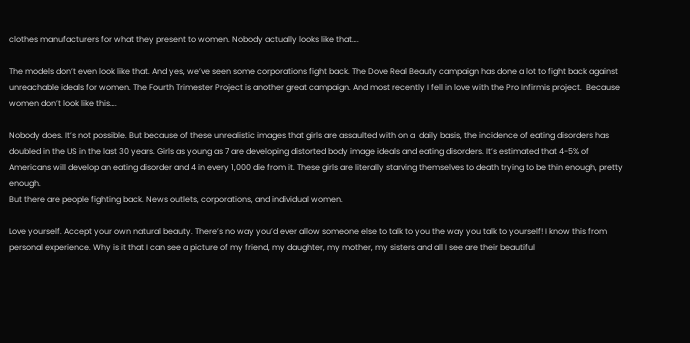clothes manufacturers for what they present to women. Nobody actually looks like that….

The models don’t even look like that. And yes, we’ve seen some corporations fight back. The Dove Real Beauty campaign has done a lot to fight back against unreachable ideals for women. The Fourth Trimester Project is another great campaign. And most recently I fell in love with the Pro Infirmis project.  Because women don’t look like this….

Nobody does. It’s not possible. But because of these unrealistic images that girls are assaulted with on a  daily basis, the incidence of eating disorders has doubled in the US in the last 30 years. Girls as young as 7 are developing distorted body image ideals and eating disorders. It’s estimated that 4-5% of Americans will develop an eating disorder and 4 in every 1,000 die from it. These girls are literally starving themselves to death trying to be thin enough, pretty enough.
But there are people fighting back. News outlets, corporations, and individual women.

Love yourself. Accept your own natural beauty. There’s no way you’d ever allow someone else to talk to you the way you talk to yourself! I know this from personal experience. Why is it that I can see a picture of my friend, my daughter, my mother, my sisters and all I see are their beautiful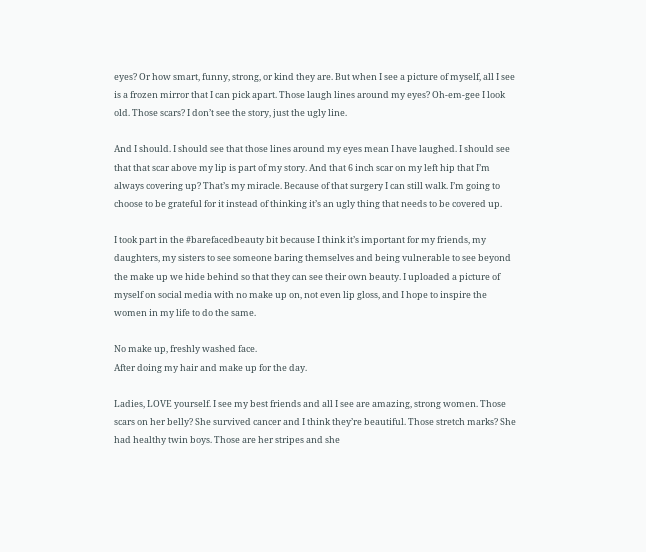eyes? Or how smart, funny, strong, or kind they are. But when I see a picture of myself, all I see is a frozen mirror that I can pick apart. Those laugh lines around my eyes? Oh-em-gee I look old. Those scars? I don’t see the story, just the ugly line.

And I should. I should see that those lines around my eyes mean I have laughed. I should see that that scar above my lip is part of my story. And that 6 inch scar on my left hip that I’m always covering up? That’s my miracle. Because of that surgery I can still walk. I’m going to choose to be grateful for it instead of thinking it’s an ugly thing that needs to be covered up.

I took part in the #barefacedbeauty bit because I think it’s important for my friends, my daughters, my sisters to see someone baring themselves and being vulnerable to see beyond the make up we hide behind so that they can see their own beauty. I uploaded a picture of myself on social media with no make up on, not even lip gloss, and I hope to inspire the women in my life to do the same.

No make up, freshly washed face.
After doing my hair and make up for the day.

Ladies, LOVE yourself. I see my best friends and all I see are amazing, strong women. Those scars on her belly? She survived cancer and I think they’re beautiful. Those stretch marks? She had healthy twin boys. Those are her stripes and she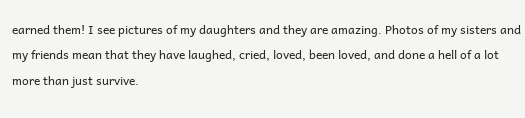earned them! I see pictures of my daughters and they are amazing. Photos of my sisters and my friends mean that they have laughed, cried, loved, been loved, and done a hell of a lot more than just survive.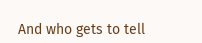And who gets to tell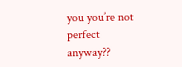you you’re not perfect anyway??